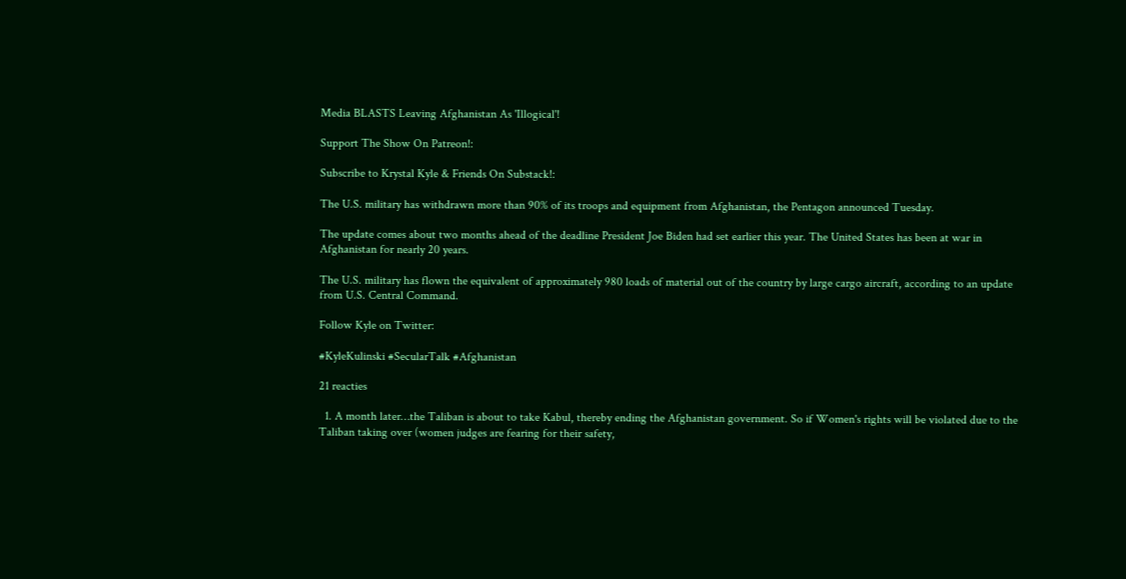Media BLASTS Leaving Afghanistan As 'Illogical'!

Support The Show On Patreon!:

Subscribe to Krystal Kyle & Friends On Substack!:

The U.S. military has withdrawn more than 90% of its troops and equipment from Afghanistan, the Pentagon announced Tuesday.

The update comes about two months ahead of the deadline President Joe Biden had set earlier this year. The United States has been at war in Afghanistan for nearly 20 years.

The U.S. military has flown the equivalent of approximately 980 loads of material out of the country by large cargo aircraft, according to an update from U.S. Central Command.

Follow Kyle on Twitter:

#KyleKulinski #SecularTalk #Afghanistan

21 reacties

  1. A month later…the Taliban is about to take Kabul, thereby ending the Afghanistan government. So if Women's rights will be violated due to the Taliban taking over (women judges are fearing for their safety,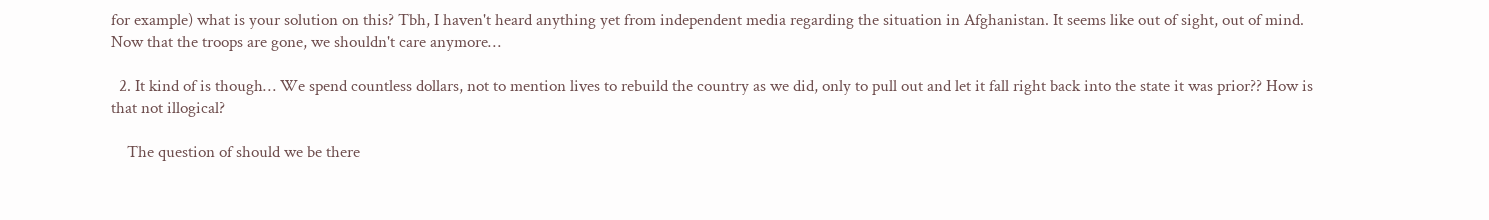for example) what is your solution on this? Tbh, I haven't heard anything yet from independent media regarding the situation in Afghanistan. It seems like out of sight, out of mind. Now that the troops are gone, we shouldn't care anymore…

  2. It kind of is though… We spend countless dollars, not to mention lives to rebuild the country as we did, only to pull out and let it fall right back into the state it was prior?? How is that not illogical?

    The question of should we be there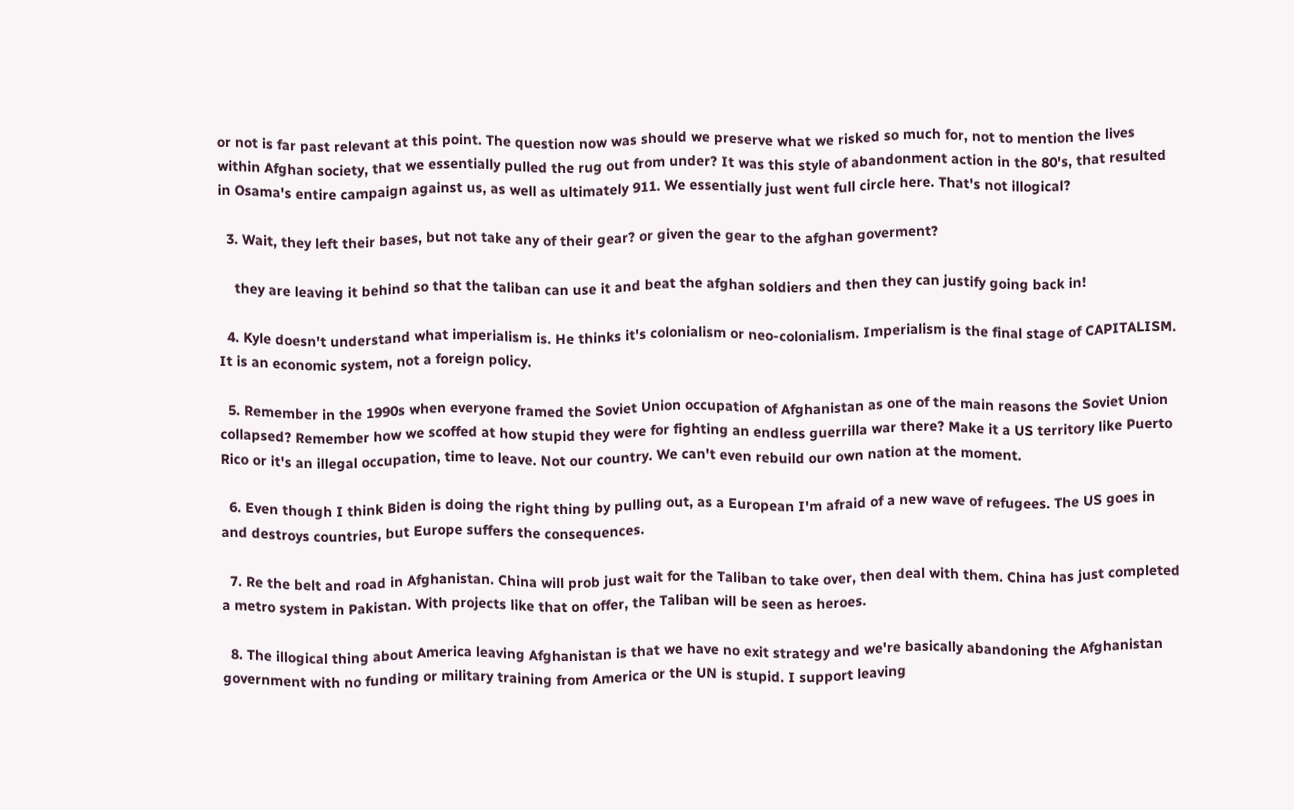or not is far past relevant at this point. The question now was should we preserve what we risked so much for, not to mention the lives within Afghan society, that we essentially pulled the rug out from under? It was this style of abandonment action in the 80's, that resulted in Osama's entire campaign against us, as well as ultimately 911. We essentially just went full circle here. That's not illogical?

  3. Wait, they left their bases, but not take any of their gear? or given the gear to the afghan goverment?

    they are leaving it behind so that the taliban can use it and beat the afghan soldiers and then they can justify going back in!

  4. Kyle doesn't understand what imperialism is. He thinks it's colonialism or neo-colonialism. Imperialism is the final stage of CAPITALISM. It is an economic system, not a foreign policy.

  5. Remember in the 1990s when everyone framed the Soviet Union occupation of Afghanistan as one of the main reasons the Soviet Union collapsed? Remember how we scoffed at how stupid they were for fighting an endless guerrilla war there? Make it a US territory like Puerto Rico or it's an illegal occupation, time to leave. Not our country. We can't even rebuild our own nation at the moment.

  6. Even though I think Biden is doing the right thing by pulling out, as a European I'm afraid of a new wave of refugees. The US goes in and destroys countries, but Europe suffers the consequences.

  7. Re the belt and road in Afghanistan. China will prob just wait for the Taliban to take over, then deal with them. China has just completed a metro system in Pakistan. With projects like that on offer, the Taliban will be seen as heroes.

  8. The illogical thing about America leaving Afghanistan is that we have no exit strategy and we're basically abandoning the Afghanistan government with no funding or military training from America or the UN is stupid. I support leaving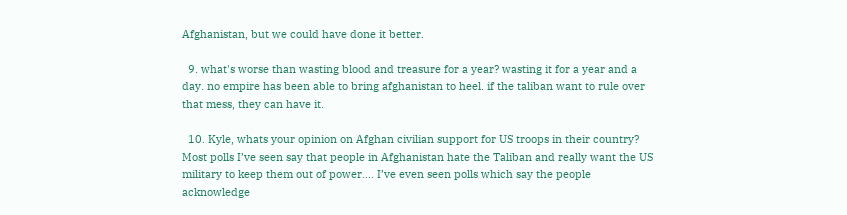Afghanistan, but we could have done it better.

  9. what's worse than wasting blood and treasure for a year? wasting it for a year and a day. no empire has been able to bring afghanistan to heel. if the taliban want to rule over that mess, they can have it.

  10. Kyle, whats your opinion on Afghan civilian support for US troops in their country? Most polls I’ve seen say that people in Afghanistan hate the Taliban and really want the US military to keep them out of power…. I’ve even seen polls which say the people acknowledge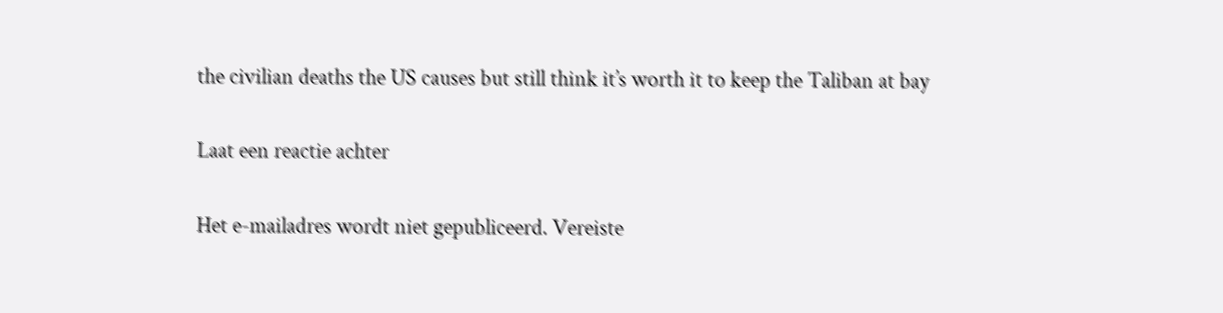the civilian deaths the US causes but still think it’s worth it to keep the Taliban at bay

Laat een reactie achter

Het e-mailadres wordt niet gepubliceerd. Vereiste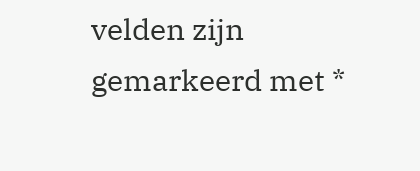velden zijn gemarkeerd met *